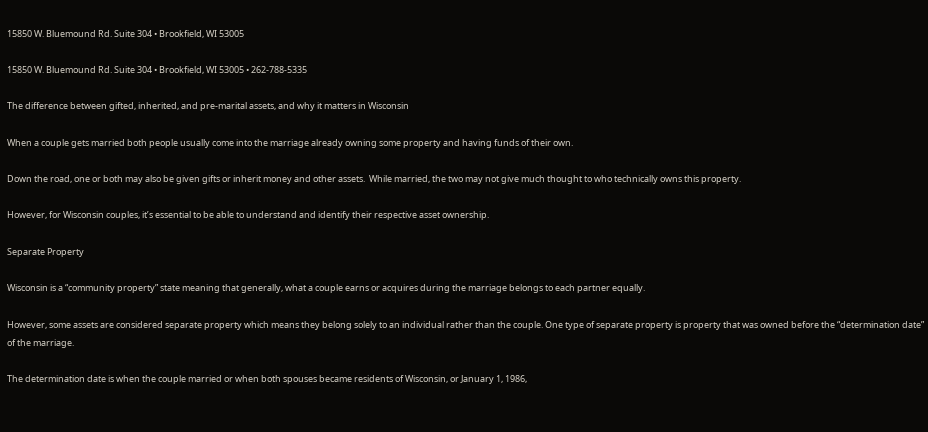15850 W. Bluemound Rd. Suite 304 • Brookfield, WI 53005

15850 W. Bluemound Rd. Suite 304 • Brookfield, WI 53005 • 262-788-5335

The difference between gifted, inherited, and pre-marital assets, and why it matters in Wisconsin

When a couple gets married both people usually come into the marriage already owning some property and having funds of their own.

Down the road, one or both may also be given gifts or inherit money and other assets.  While married, the two may not give much thought to who technically owns this property.

However, for Wisconsin couples, it’s essential to be able to understand and identify their respective asset ownership.

Separate Property

Wisconsin is a “community property” state meaning that generally, what a couple earns or acquires during the marriage belongs to each partner equally.

However, some assets are considered separate property which means they belong solely to an individual rather than the couple. One type of separate property is property that was owned before the “determination date” of the marriage.

The determination date is when the couple married or when both spouses became residents of Wisconsin, or January 1, 1986,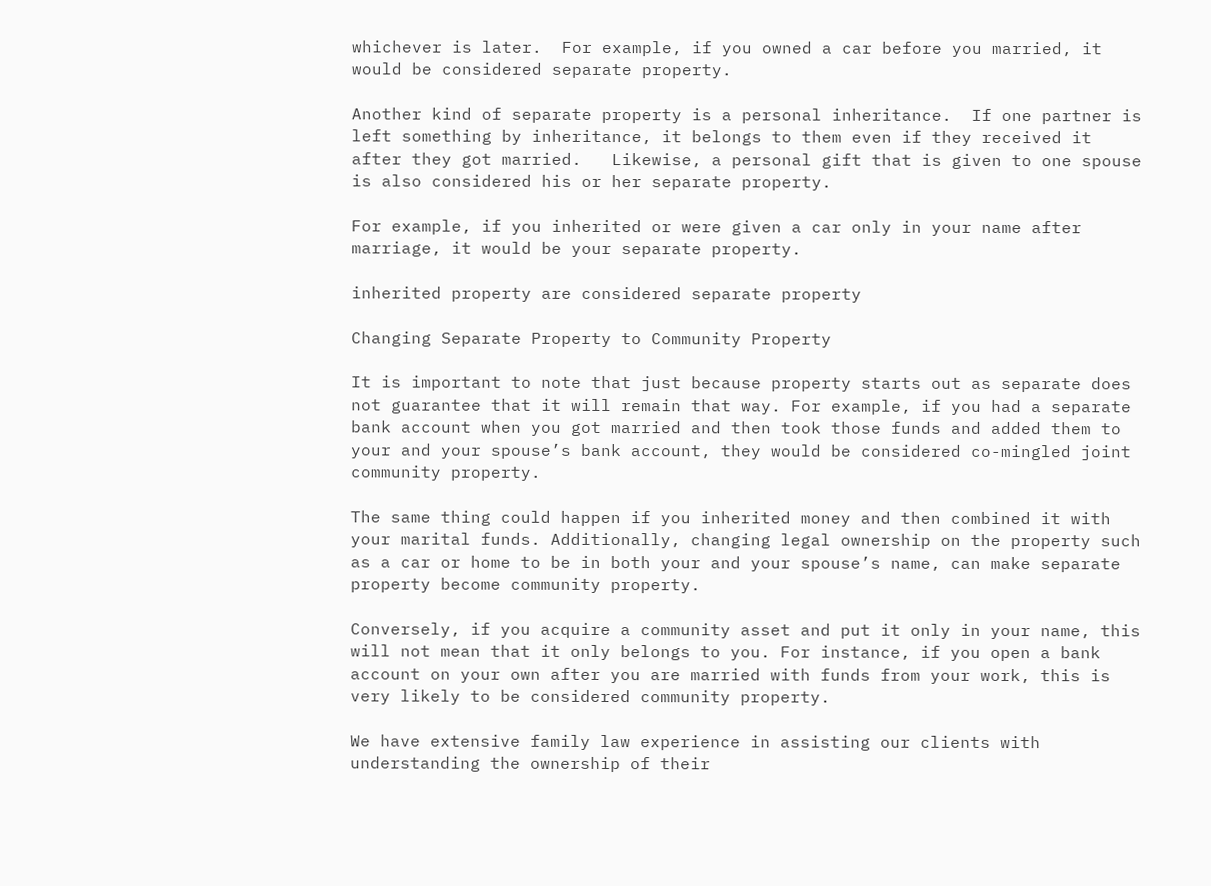whichever is later.  For example, if you owned a car before you married, it would be considered separate property.

Another kind of separate property is a personal inheritance.  If one partner is left something by inheritance, it belongs to them even if they received it after they got married.   Likewise, a personal gift that is given to one spouse is also considered his or her separate property.

For example, if you inherited or were given a car only in your name after marriage, it would be your separate property.

inherited property are considered separate property

Changing Separate Property to Community Property

It is important to note that just because property starts out as separate does not guarantee that it will remain that way. For example, if you had a separate bank account when you got married and then took those funds and added them to your and your spouse’s bank account, they would be considered co-mingled joint community property.

The same thing could happen if you inherited money and then combined it with your marital funds. Additionally, changing legal ownership on the property such as a car or home to be in both your and your spouse’s name, can make separate property become community property.

Conversely, if you acquire a community asset and put it only in your name, this will not mean that it only belongs to you. For instance, if you open a bank account on your own after you are married with funds from your work, this is very likely to be considered community property.

We have extensive family law experience in assisting our clients with understanding the ownership of their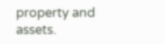property and assets.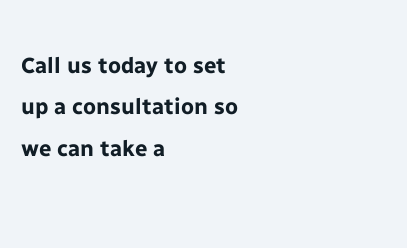Call us today to set up a consultation so we can take a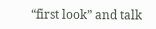“first look” and talk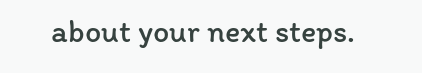about your next steps.